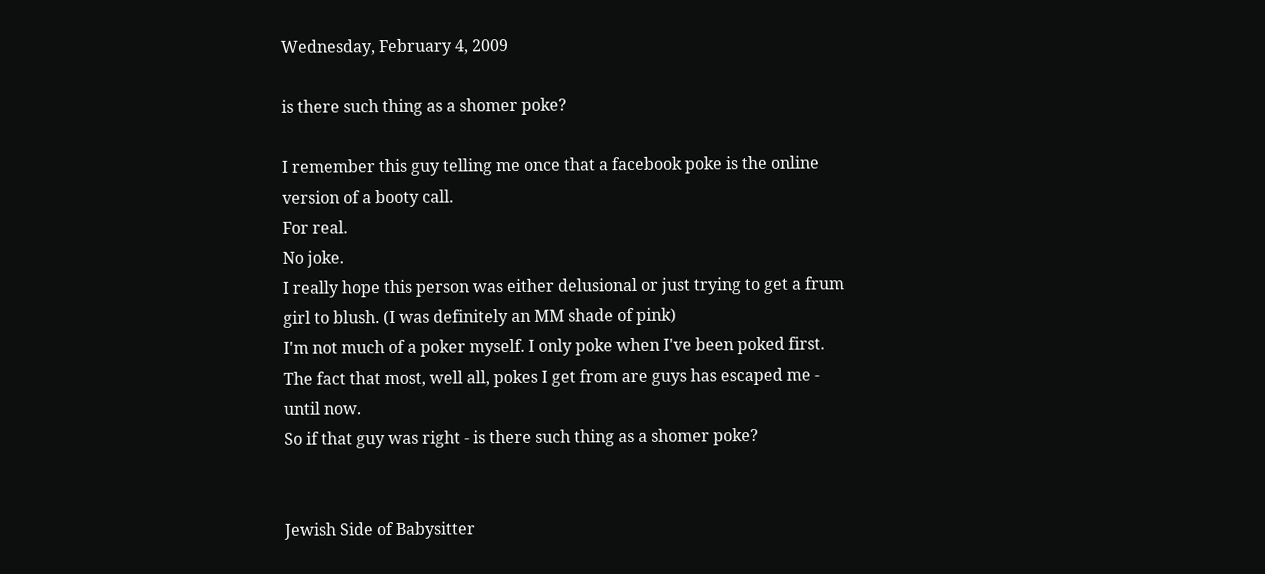Wednesday, February 4, 2009

is there such thing as a shomer poke?

I remember this guy telling me once that a facebook poke is the online version of a booty call.
For real.
No joke.
I really hope this person was either delusional or just trying to get a frum girl to blush. (I was definitely an MM shade of pink)
I'm not much of a poker myself. I only poke when I've been poked first.
The fact that most, well all, pokes I get from are guys has escaped me - until now.
So if that guy was right - is there such thing as a shomer poke?


Jewish Side of Babysitter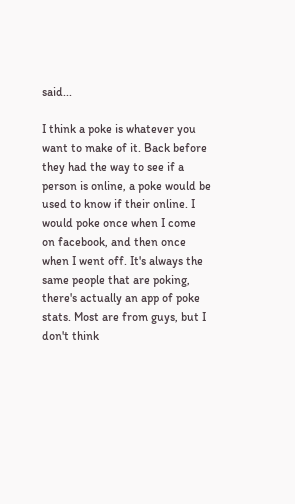said...

I think a poke is whatever you want to make of it. Back before they had the way to see if a person is online, a poke would be used to know if their online. I would poke once when I come on facebook, and then once when I went off. It's always the same people that are poking, there's actually an app of poke stats. Most are from guys, but I don't think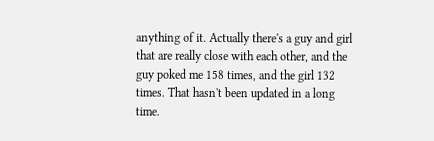anything of it. Actually there's a guy and girl that are really close with each other, and the guy poked me 158 times, and the girl 132 times. That hasn't been updated in a long time.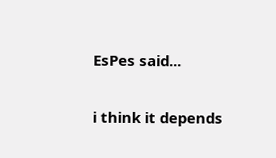EsPes said...

i think it depends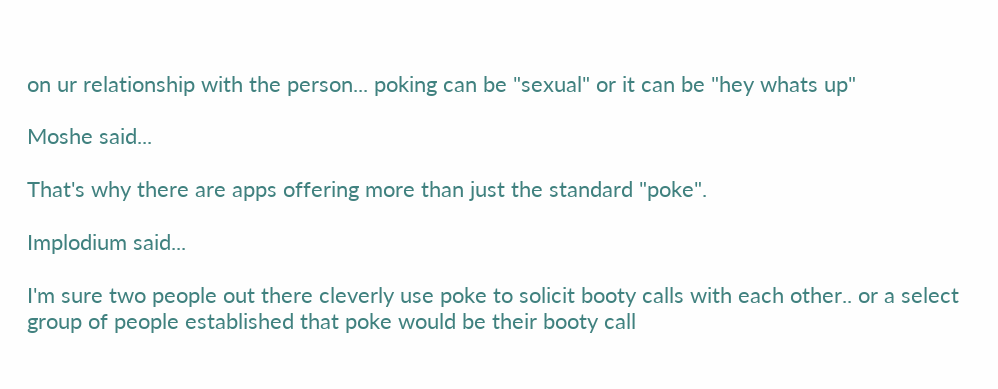on ur relationship with the person... poking can be "sexual" or it can be "hey whats up"

Moshe said...

That's why there are apps offering more than just the standard "poke".

Implodium said...

I'm sure two people out there cleverly use poke to solicit booty calls with each other.. or a select group of people established that poke would be their booty call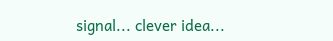signal... clever idea...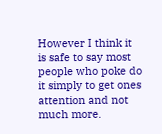However I think it is safe to say most people who poke do it simply to get ones attention and not much more.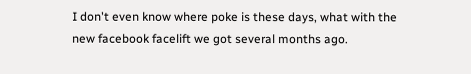I don't even know where poke is these days, what with the new facebook facelift we got several months ago.